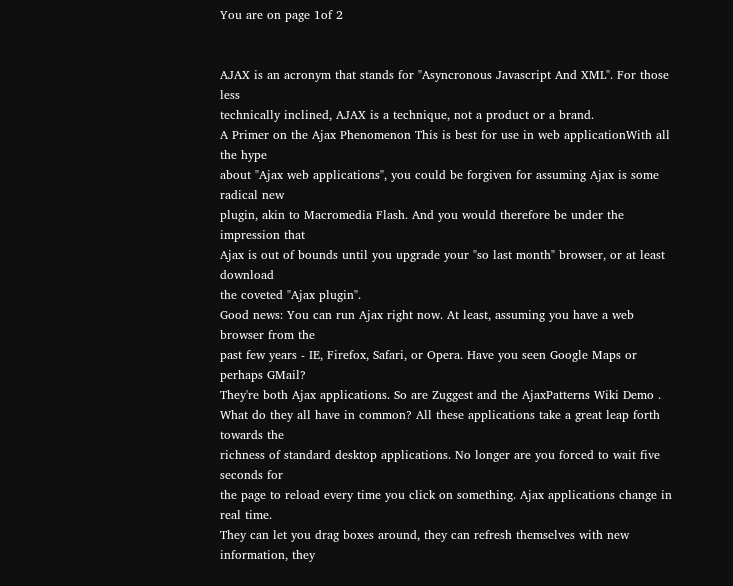You are on page 1of 2


AJAX is an acronym that stands for "Asyncronous Javascript And XML". For those less
technically inclined, AJAX is a technique, not a product or a brand.
A Primer on the Ajax Phenomenon This is best for use in web applicationWith all the hype
about "Ajax web applications", you could be forgiven for assuming Ajax is some radical new
plugin, akin to Macromedia Flash. And you would therefore be under the impression that
Ajax is out of bounds until you upgrade your "so last month" browser, or at least download
the coveted "Ajax plugin".
Good news: You can run Ajax right now. At least, assuming you have a web browser from the
past few years - IE, Firefox, Safari, or Opera. Have you seen Google Maps or perhaps GMail?
They're both Ajax applications. So are Zuggest and the AjaxPatterns Wiki Demo .
What do they all have in common? All these applications take a great leap forth towards the
richness of standard desktop applications. No longer are you forced to wait five seconds for
the page to reload every time you click on something. Ajax applications change in real time.
They can let you drag boxes around, they can refresh themselves with new information, they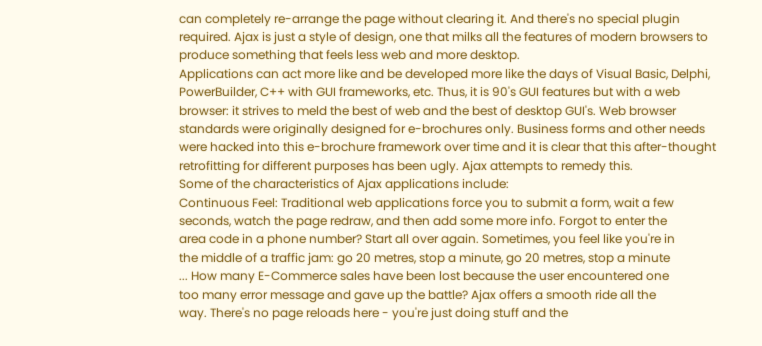can completely re-arrange the page without clearing it. And there's no special plugin
required. Ajax is just a style of design, one that milks all the features of modern browsers to
produce something that feels less web and more desktop.
Applications can act more like and be developed more like the days of Visual Basic, Delphi,
PowerBuilder, C++ with GUI frameworks, etc. Thus, it is 90's GUI features but with a web
browser: it strives to meld the best of web and the best of desktop GUI's. Web browser
standards were originally designed for e-brochures only. Business forms and other needs
were hacked into this e-brochure framework over time and it is clear that this after-thought
retrofitting for different purposes has been ugly. Ajax attempts to remedy this.
Some of the characteristics of Ajax applications include:
Continuous Feel: Traditional web applications force you to submit a form, wait a few
seconds, watch the page redraw, and then add some more info. Forgot to enter the
area code in a phone number? Start all over again. Sometimes, you feel like you're in
the middle of a traffic jam: go 20 metres, stop a minute, go 20 metres, stop a minute
... How many E-Commerce sales have been lost because the user encountered one
too many error message and gave up the battle? Ajax offers a smooth ride all the
way. There's no page reloads here - you're just doing stuff and the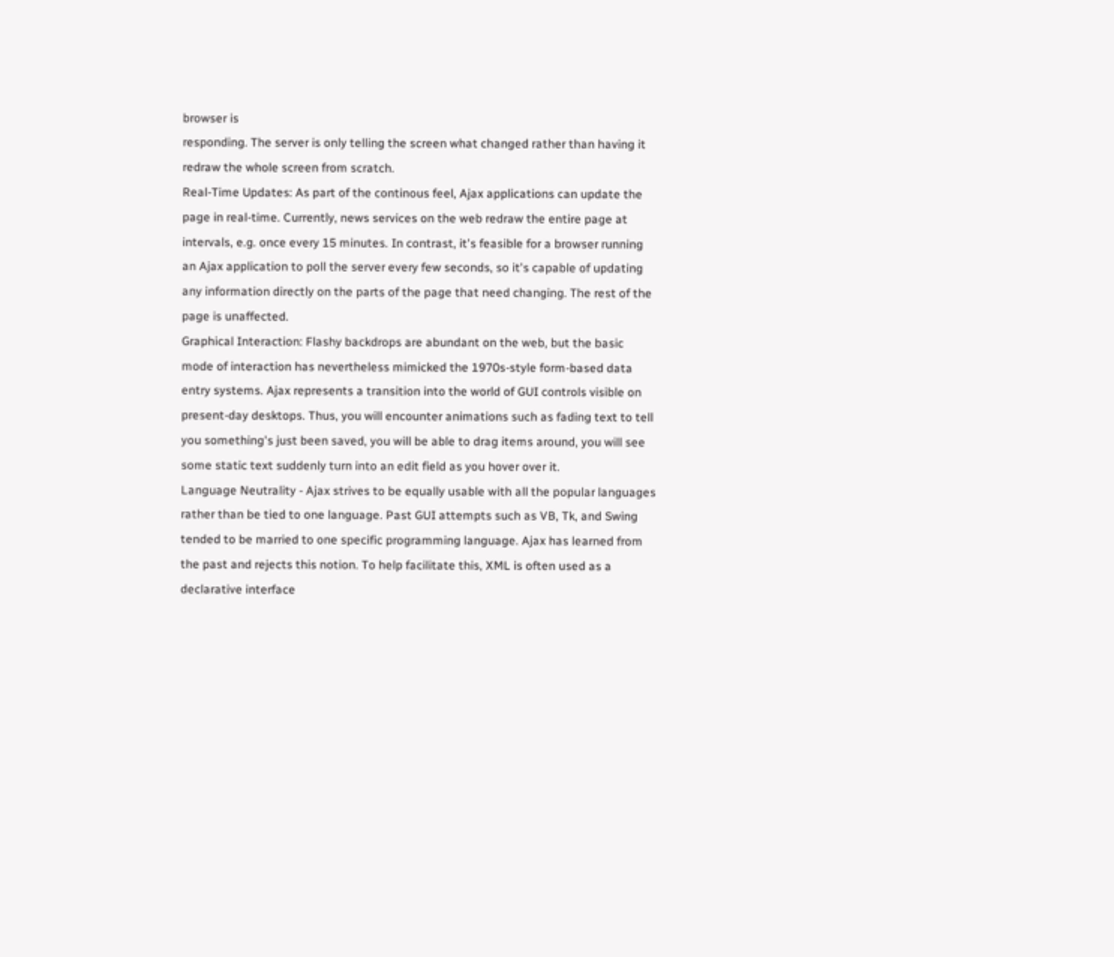browser is
responding. The server is only telling the screen what changed rather than having it
redraw the whole screen from scratch.
Real-Time Updates: As part of the continous feel, Ajax applications can update the
page in real-time. Currently, news services on the web redraw the entire page at
intervals, e.g. once every 15 minutes. In contrast, it's feasible for a browser running
an Ajax application to poll the server every few seconds, so it's capable of updating
any information directly on the parts of the page that need changing. The rest of the
page is unaffected.
Graphical Interaction: Flashy backdrops are abundant on the web, but the basic
mode of interaction has nevertheless mimicked the 1970s-style form-based data
entry systems. Ajax represents a transition into the world of GUI controls visible on
present-day desktops. Thus, you will encounter animations such as fading text to tell
you something's just been saved, you will be able to drag items around, you will see
some static text suddenly turn into an edit field as you hover over it.
Language Neutrality - Ajax strives to be equally usable with all the popular languages
rather than be tied to one language. Past GUI attempts such as VB, Tk, and Swing
tended to be married to one specific programming language. Ajax has learned from
the past and rejects this notion. To help facilitate this, XML is often used as a
declarative interface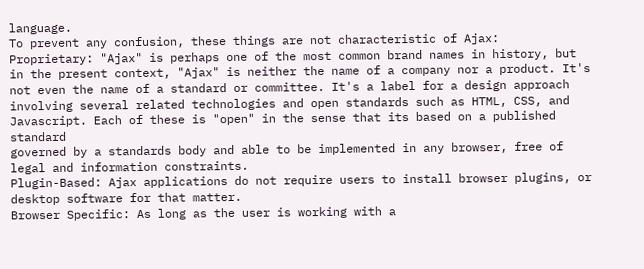language.
To prevent any confusion, these things are not characteristic of Ajax:
Proprietary: "Ajax" is perhaps one of the most common brand names in history, but
in the present context, "Ajax" is neither the name of a company nor a product. It's
not even the name of a standard or committee. It's a label for a design approach
involving several related technologies and open standards such as HTML, CSS, and
Javascript. Each of these is "open" in the sense that its based on a published standard
governed by a standards body and able to be implemented in any browser, free of
legal and information constraints.
Plugin-Based: Ajax applications do not require users to install browser plugins, or
desktop software for that matter.
Browser Specific: As long as the user is working with a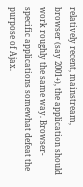relatively recent, mainstream,
browser (say 2001+), the application should work roughly the same way. Browser-
specific applications somewhat defeat the purpose of Ajax.